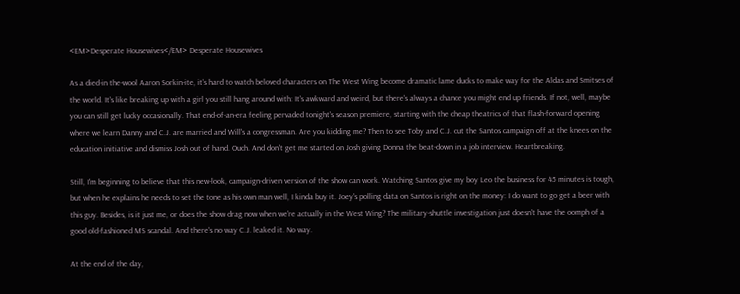<EM>Desperate Housewives</EM> Desperate Housewives

As a died-in the-wool Aaron Sorkin-ite, it's hard to watch beloved characters on The West Wing become dramatic lame ducks to make way for the Aldas and Smitses of the world. It's like breaking up with a girl you still hang around with: It's awkward and weird, but there's always a chance you might end up friends. If not, well, maybe you can still get lucky occasionally. That end-of-an-era feeling pervaded tonight's season premiere, starting with the cheap theatrics of that flash-forward opening where we learn Danny and C.J. are married and Will's a congressman. Are you kidding me? Then to see Toby and C.J. cut the Santos campaign off at the knees on the education initiative and dismiss Josh out of hand. Ouch. And don't get me started on Josh giving Donna the beat-down in a job interview. Heartbreaking.

Still, I'm beginning to believe that this new-look, campaign-driven version of the show can work. Watching Santos give my boy Leo the business for 45 minutes is tough, but when he explains he needs to set the tone as his own man well, I kinda buy it. Joey's polling data on Santos is right on the money: I do want to go get a beer with this guy. Besides, is it just me, or does the show drag now when we're actually in the West Wing? The military-shuttle investigation just doesn't have the oomph of a good old-fashioned MS scandal. And there's no way C.J. leaked it. No way.

At the end of the day,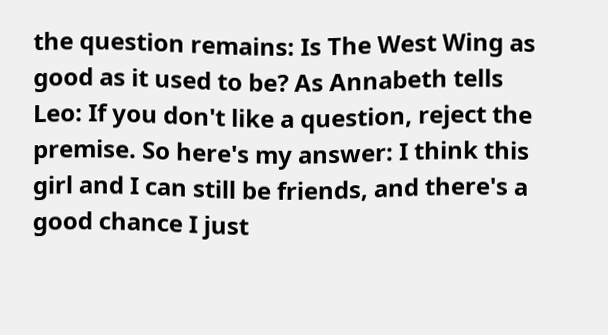the question remains: Is The West Wing as good as it used to be? As Annabeth tells Leo: If you don't like a question, reject the premise. So here's my answer: I think this girl and I can still be friends, and there's a good chance I just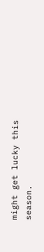might get lucky this season.